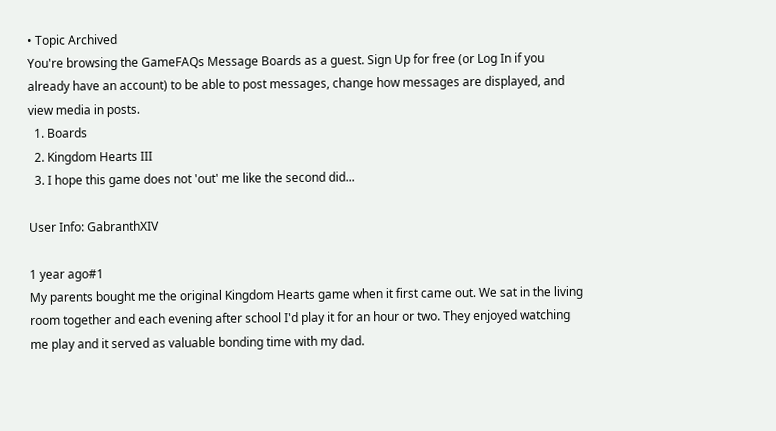• Topic Archived
You're browsing the GameFAQs Message Boards as a guest. Sign Up for free (or Log In if you already have an account) to be able to post messages, change how messages are displayed, and view media in posts.
  1. Boards
  2. Kingdom Hearts III
  3. I hope this game does not 'out' me like the second did...

User Info: GabranthXIV

1 year ago#1
My parents bought me the original Kingdom Hearts game when it first came out. We sat in the living room together and each evening after school I'd play it for an hour or two. They enjoyed watching me play and it served as valuable bonding time with my dad.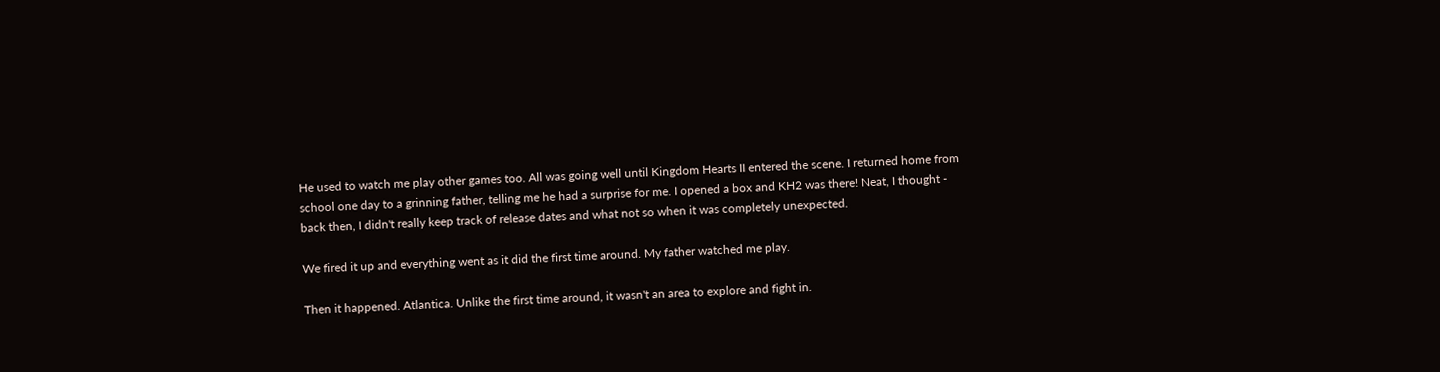He used to watch me play other games too. All was going well until Kingdom Hearts II entered the scene. I returned home from school one day to a grinning father, telling me he had a surprise for me. I opened a box and KH2 was there! Neat, I thought - back then, I didn't really keep track of release dates and what not so when it was completely unexpected.

We fired it up and everything went as it did the first time around. My father watched me play.

Then it happened. Atlantica. Unlike the first time around, it wasn't an area to explore and fight in.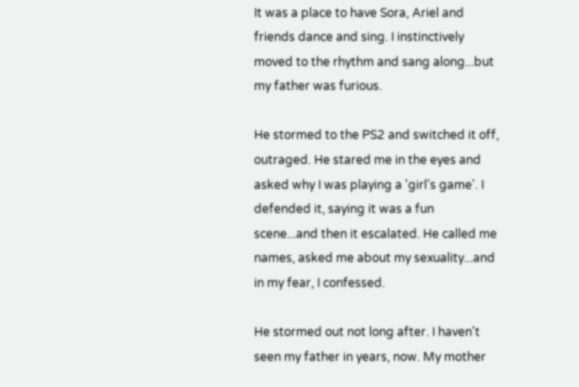It was a place to have Sora, Ariel and friends dance and sing. I instinctively moved to the rhythm and sang along...but my father was furious.

He stormed to the PS2 and switched it off, outraged. He stared me in the eyes and asked why I was playing a 'girl's game'. I defended it, saying it was a fun scene...and then it escalated. He called me names, asked me about my sexuality...and in my fear, I confessed.

He stormed out not long after. I haven't seen my father in years, now. My mother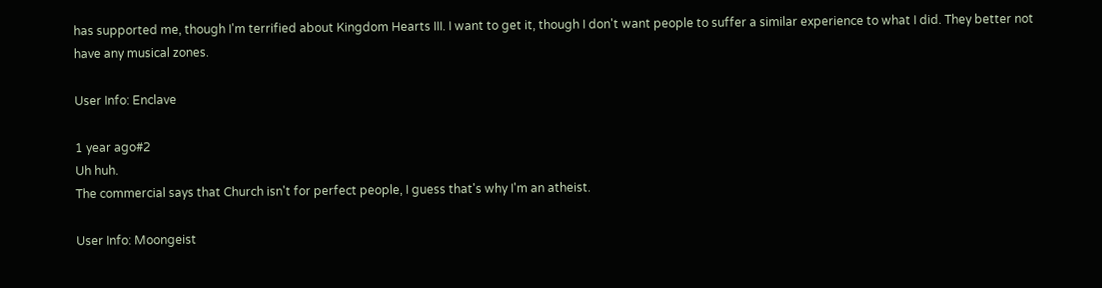has supported me, though I'm terrified about Kingdom Hearts III. I want to get it, though I don't want people to suffer a similar experience to what I did. They better not have any musical zones.

User Info: Enclave

1 year ago#2
Uh huh.
The commercial says that Church isn't for perfect people, I guess that's why I'm an atheist.

User Info: Moongeist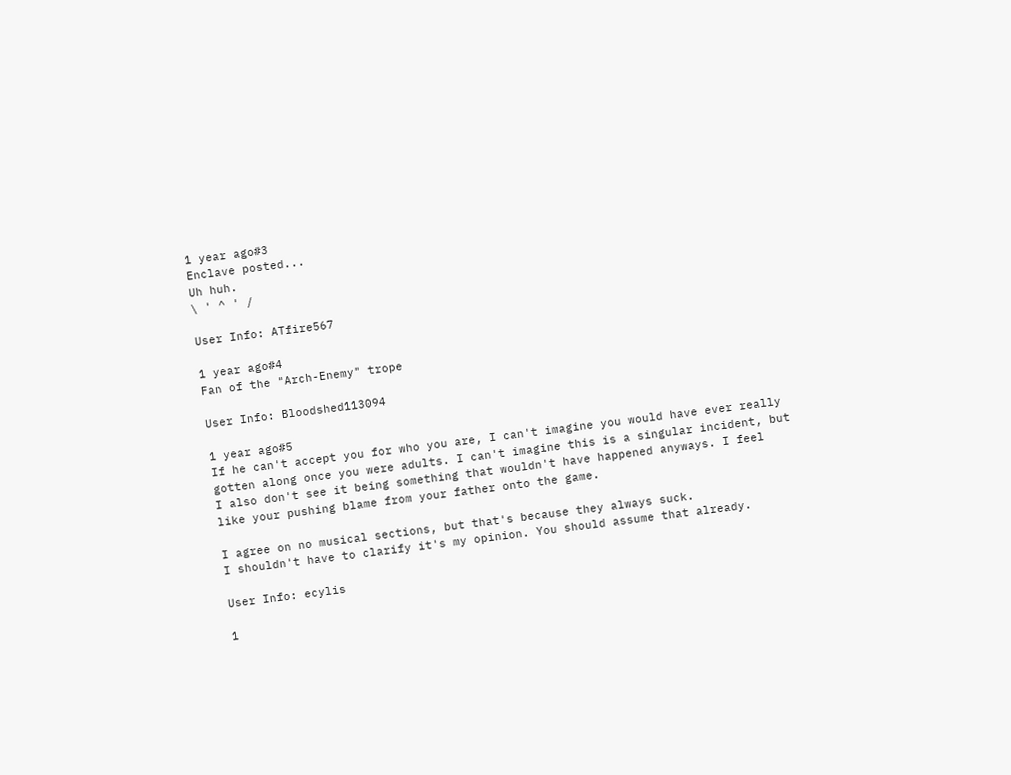1 year ago#3
Enclave posted...
Uh huh.
\ ' ^ ' /

User Info: ATfire567

1 year ago#4
Fan of the "Arch-Enemy" trope

User Info: Bloodshed113094

1 year ago#5
If he can't accept you for who you are, I can't imagine you would have ever really gotten along once you were adults. I can't imagine this is a singular incident, but I also don't see it being something that wouldn't have happened anyways. I feel like your pushing blame from your father onto the game.

I agree on no musical sections, but that's because they always suck.
I shouldn't have to clarify it's my opinion. You should assume that already.

User Info: ecylis

1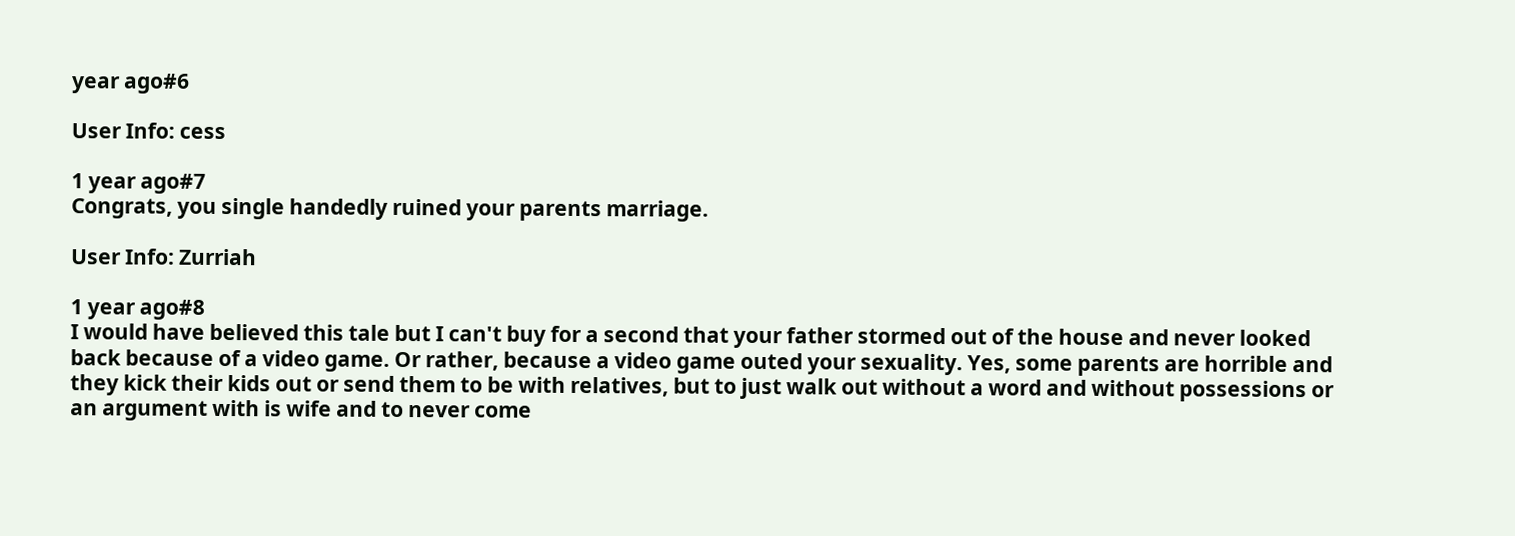year ago#6

User Info: cess

1 year ago#7
Congrats, you single handedly ruined your parents marriage.

User Info: Zurriah

1 year ago#8
I would have believed this tale but I can't buy for a second that your father stormed out of the house and never looked back because of a video game. Or rather, because a video game outed your sexuality. Yes, some parents are horrible and they kick their kids out or send them to be with relatives, but to just walk out without a word and without possessions or an argument with is wife and to never come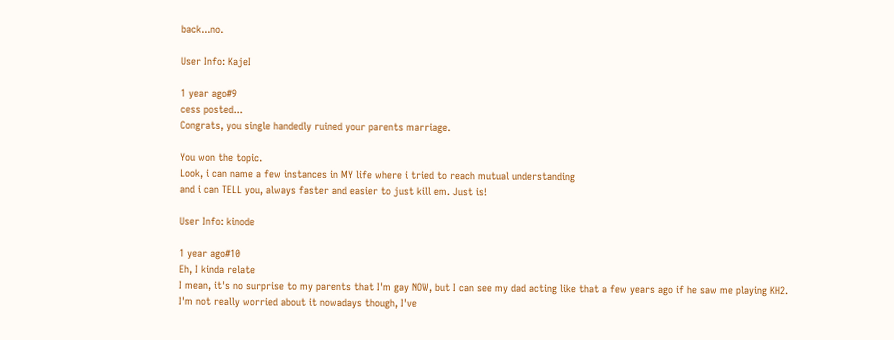back...no.

User Info: KajeI

1 year ago#9
cess posted...
Congrats, you single handedly ruined your parents marriage.

You won the topic.
Look, i can name a few instances in MY life where i tried to reach mutual understanding
and i can TELL you, always faster and easier to just kill em. Just is!

User Info: kinode

1 year ago#10
Eh, I kinda relate
I mean, it's no surprise to my parents that I'm gay NOW, but I can see my dad acting like that a few years ago if he saw me playing KH2. I'm not really worried about it nowadays though, I've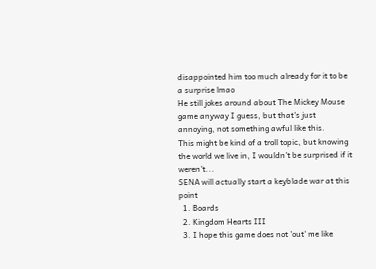disappointed him too much already for it to be a surprise lmao
He still jokes around about The Mickey Mouse game anyway I guess, but that's just annoying, not something awful like this.
This might be kind of a troll topic, but knowing the world we live in, I wouldn't be surprised if it weren't...
SENA will actually start a keyblade war at this point
  1. Boards
  2. Kingdom Hearts III
  3. I hope this game does not 'out' me like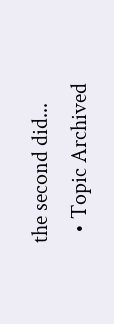the second did...
  • Topic Archived